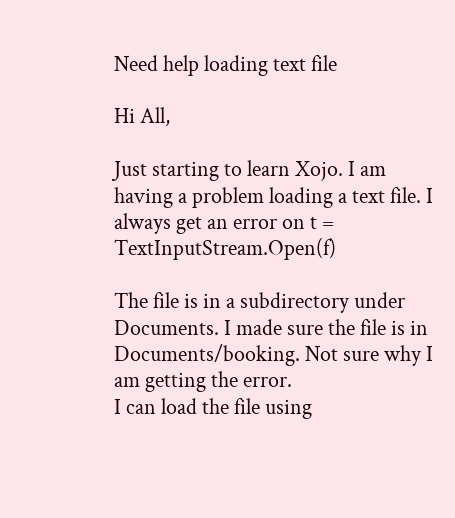Need help loading text file

Hi All,

Just starting to learn Xojo. I am having a problem loading a text file. I always get an error on t = TextInputStream.Open(f)

The file is in a subdirectory under Documents. I made sure the file is in Documents/booking. Not sure why I am getting the error.
I can load the file using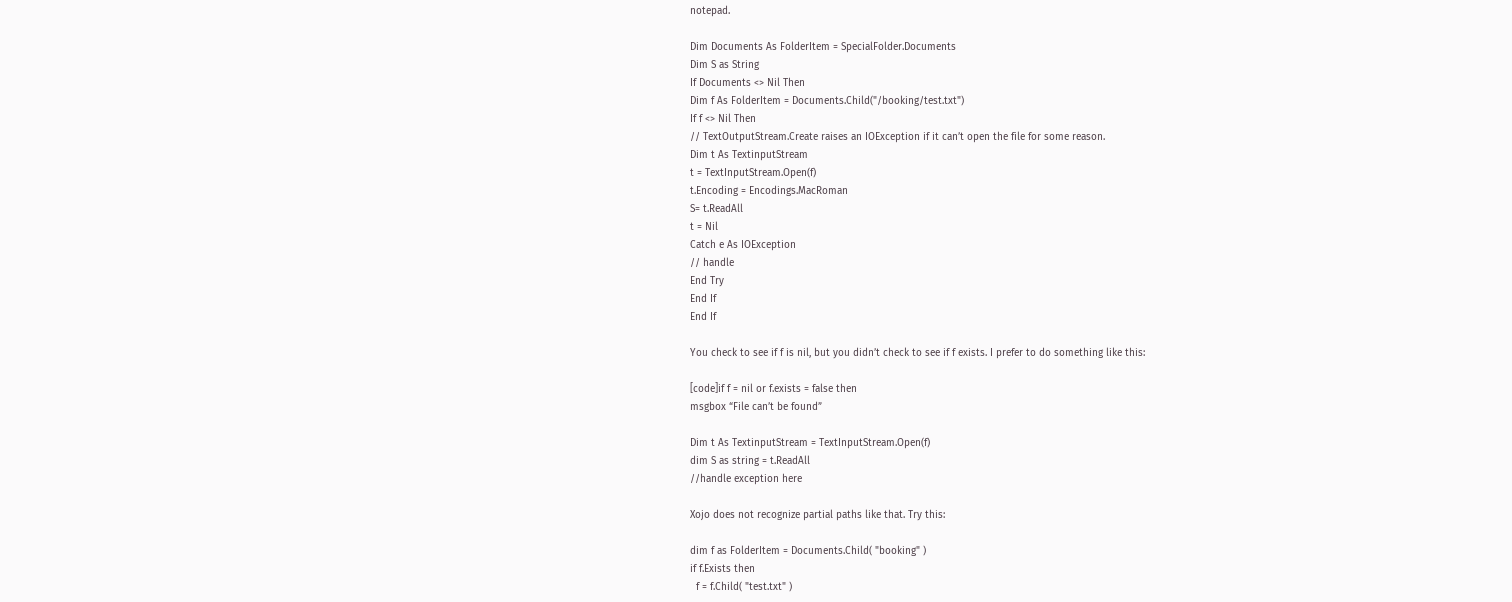notepad.

Dim Documents As FolderItem = SpecialFolder.Documents
Dim S as String
If Documents <> Nil Then
Dim f As FolderItem = Documents.Child("/booking/test.txt")
If f <> Nil Then
// TextOutputStream.Create raises an IOException if it can’t open the file for some reason.
Dim t As TextinputStream
t = TextInputStream.Open(f)
t.Encoding = Encodings.MacRoman
S= t.ReadAll
t = Nil
Catch e As IOException
// handle
End Try
End If
End If

You check to see if f is nil, but you didn’t check to see if f exists. I prefer to do something like this:

[code]if f = nil or f.exists = false then
msgbox “File can’t be found”

Dim t As TextinputStream = TextInputStream.Open(f)
dim S as string = t.ReadAll
//handle exception here

Xojo does not recognize partial paths like that. Try this:

dim f as FolderItem = Documents.Child( "booking" )
if f.Exists then
  f = f.Child( "test.txt" )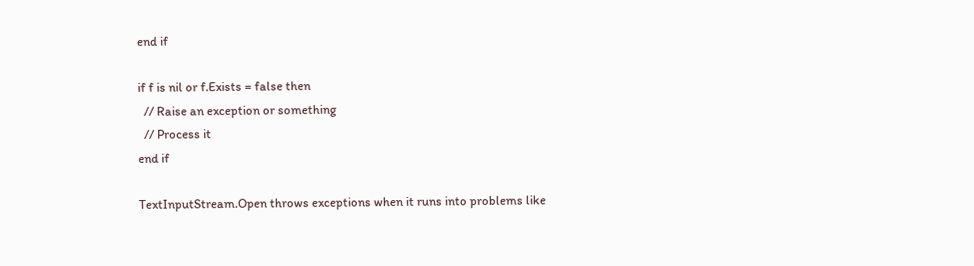end if

if f is nil or f.Exists = false then
  // Raise an exception or something
  // Process it
end if

TextInputStream.Open throws exceptions when it runs into problems like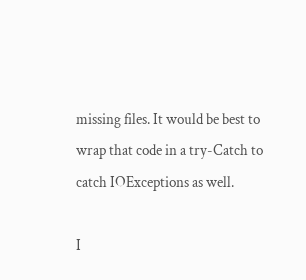missing files. It would be best to wrap that code in a try-Catch to catch IOExceptions as well.

I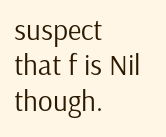suspect that f is Nil though.